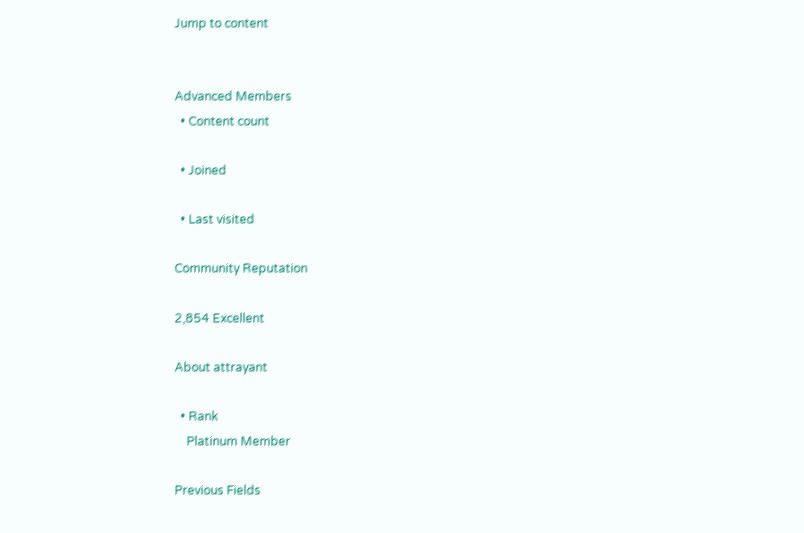Jump to content


Advanced Members
  • Content count

  • Joined

  • Last visited

Community Reputation

2,854 Excellent

About attrayant

  • Rank
    Platinum Member

Previous Fields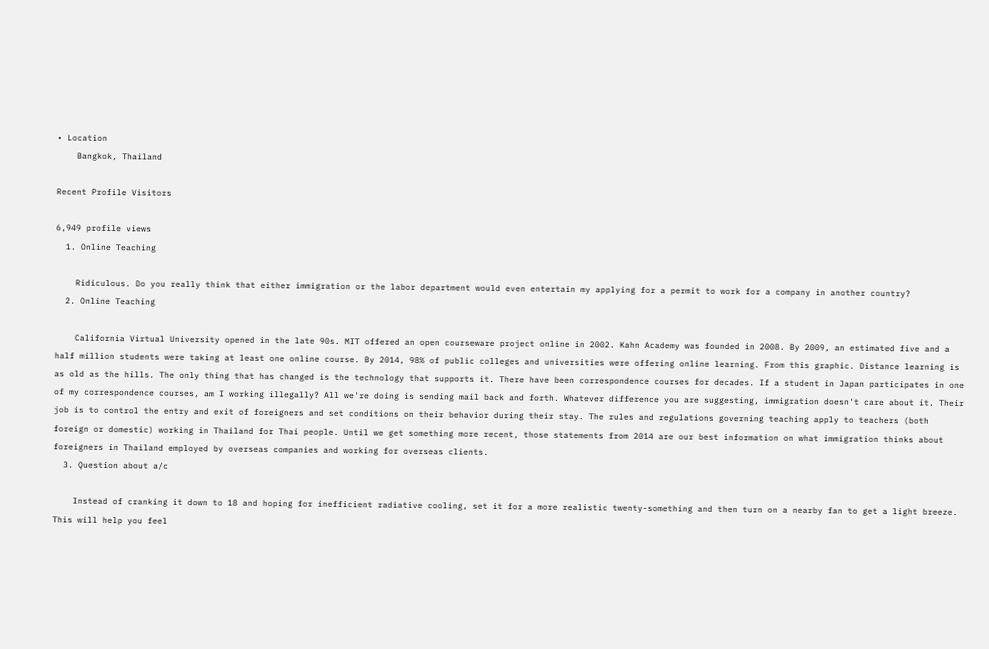• Location
    Bangkok, Thailand

Recent Profile Visitors

6,949 profile views
  1. Online Teaching

    Ridiculous. Do you really think that either immigration or the labor department would even entertain my applying for a permit to work for a company in another country?
  2. Online Teaching

    California Virtual University opened in the late 90s. MIT offered an open courseware project online in 2002. Kahn Academy was founded in 2008. By 2009, an estimated five and a half million students were taking at least one online course. By 2014, 98% of public colleges and universities were offering online learning. From this graphic. Distance learning is as old as the hills. The only thing that has changed is the technology that supports it. There have been correspondence courses for decades. If a student in Japan participates in one of my correspondence courses, am I working illegally? All we're doing is sending mail back and forth. Whatever difference you are suggesting, immigration doesn't care about it. Their job is to control the entry and exit of foreigners and set conditions on their behavior during their stay. The rules and regulations governing teaching apply to teachers (both foreign or domestic) working in Thailand for Thai people. Until we get something more recent, those statements from 2014 are our best information on what immigration thinks about foreigners in Thailand employed by overseas companies and working for overseas clients.
  3. Question about a/c

    Instead of cranking it down to 18 and hoping for inefficient radiative cooling, set it for a more realistic twenty-something and then turn on a nearby fan to get a light breeze. This will help you feel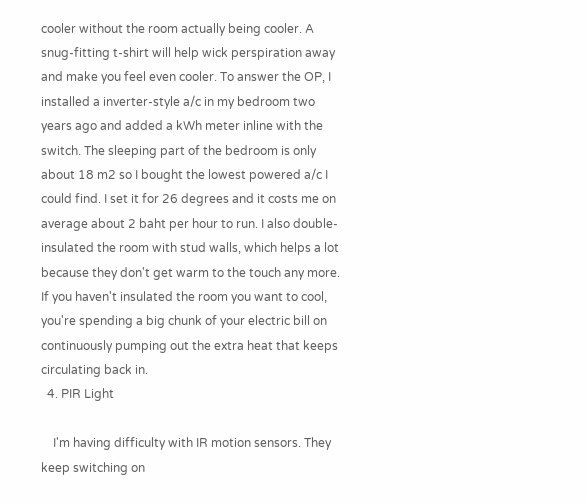cooler without the room actually being cooler. A snug-fitting t-shirt will help wick perspiration away and make you feel even cooler. To answer the OP, I installed a inverter-style a/c in my bedroom two years ago and added a kWh meter inline with the switch. The sleeping part of the bedroom is only about 18 m2 so I bought the lowest powered a/c I could find. I set it for 26 degrees and it costs me on average about 2 baht per hour to run. I also double-insulated the room with stud walls, which helps a lot because they don't get warm to the touch any more. If you haven't insulated the room you want to cool, you're spending a big chunk of your electric bill on continuously pumping out the extra heat that keeps circulating back in.
  4. PIR Light

    I'm having difficulty with IR motion sensors. They keep switching on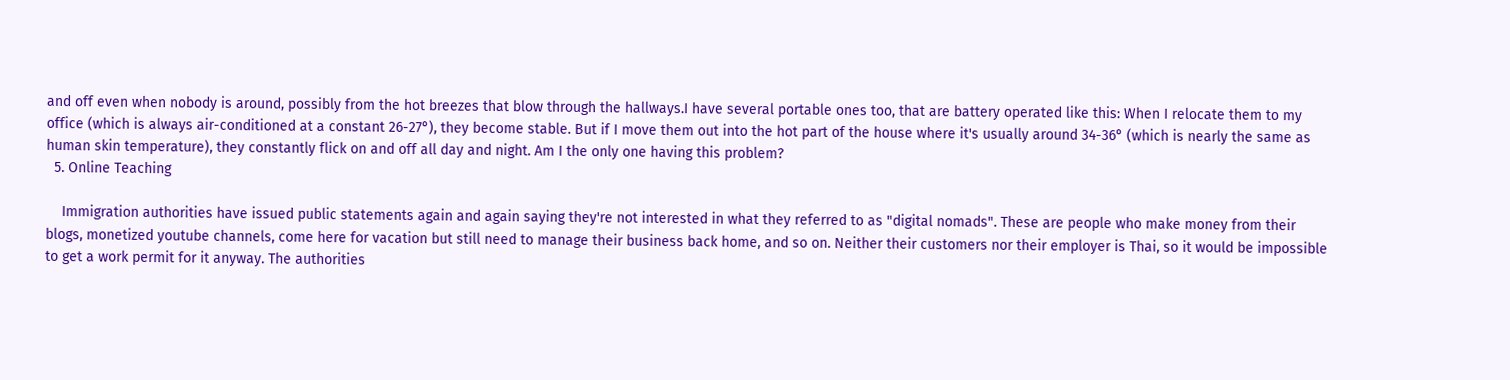and off even when nobody is around, possibly from the hot breezes that blow through the hallways.I have several portable ones too, that are battery operated like this: When I relocate them to my office (which is always air-conditioned at a constant 26-27°), they become stable. But if I move them out into the hot part of the house where it's usually around 34-36° (which is nearly the same as human skin temperature), they constantly flick on and off all day and night. Am I the only one having this problem?
  5. Online Teaching

    Immigration authorities have issued public statements again and again saying they're not interested in what they referred to as "digital nomads". These are people who make money from their blogs, monetized youtube channels, come here for vacation but still need to manage their business back home, and so on. Neither their customers nor their employer is Thai, so it would be impossible to get a work permit for it anyway. The authorities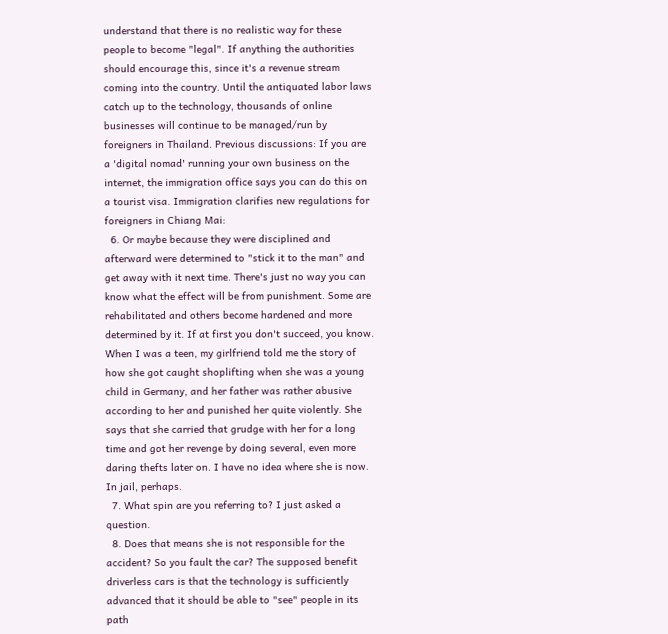understand that there is no realistic way for these people to become "legal". If anything the authorities should encourage this, since it's a revenue stream coming into the country. Until the antiquated labor laws catch up to the technology, thousands of online businesses will continue to be managed/run by foreigners in Thailand. Previous discussions: If you are a 'digital nomad' running your own business on the internet, the immigration office says you can do this on a tourist visa. Immigration clarifies new regulations for foreigners in Chiang Mai:
  6. Or maybe because they were disciplined and afterward were determined to "stick it to the man" and get away with it next time. There's just no way you can know what the effect will be from punishment. Some are rehabilitated and others become hardened and more determined by it. If at first you don't succeed, you know. When I was a teen, my girlfriend told me the story of how she got caught shoplifting when she was a young child in Germany, and her father was rather abusive according to her and punished her quite violently. She says that she carried that grudge with her for a long time and got her revenge by doing several, even more daring thefts later on. I have no idea where she is now. In jail, perhaps.
  7. What spin are you referring to? I just asked a question.
  8. Does that means she is not responsible for the accident? So you fault the car? The supposed benefit driverless cars is that the technology is sufficiently advanced that it should be able to "see" people in its path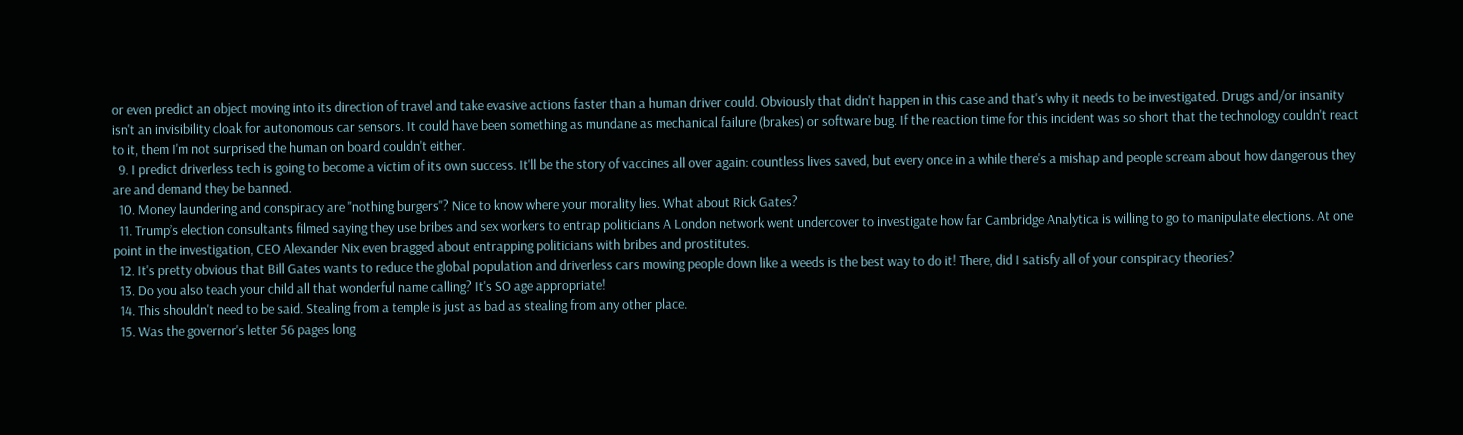or even predict an object moving into its direction of travel and take evasive actions faster than a human driver could. Obviously that didn't happen in this case and that's why it needs to be investigated. Drugs and/or insanity isn't an invisibility cloak for autonomous car sensors. It could have been something as mundane as mechanical failure (brakes) or software bug. If the reaction time for this incident was so short that the technology couldn't react to it, them I'm not surprised the human on board couldn't either.
  9. I predict driverless tech is going to become a victim of its own success. It'll be the story of vaccines all over again: countless lives saved, but every once in a while there's a mishap and people scream about how dangerous they are and demand they be banned.
  10. Money laundering and conspiracy are "nothing burgers"? Nice to know where your morality lies. What about Rick Gates?
  11. Trump’s election consultants filmed saying they use bribes and sex workers to entrap politicians A London network went undercover to investigate how far Cambridge Analytica is willing to go to manipulate elections. At one point in the investigation, CEO Alexander Nix even bragged about entrapping politicians with bribes and prostitutes.
  12. It's pretty obvious that Bill Gates wants to reduce the global population and driverless cars mowing people down like a weeds is the best way to do it! There, did I satisfy all of your conspiracy theories?
  13. Do you also teach your child all that wonderful name calling? It's SO age appropriate!
  14. This shouldn't need to be said. Stealing from a temple is just as bad as stealing from any other place.
  15. Was the governor's letter 56 pages long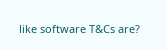like software T&Cs are?